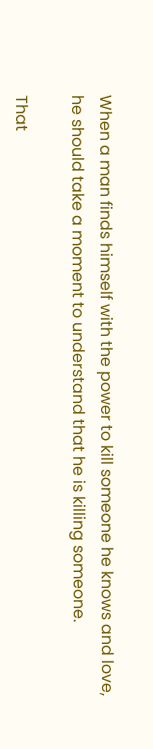When a man finds himself with the power to kill someone he knows and love, he should take a moment to understand that he is killing someone.

That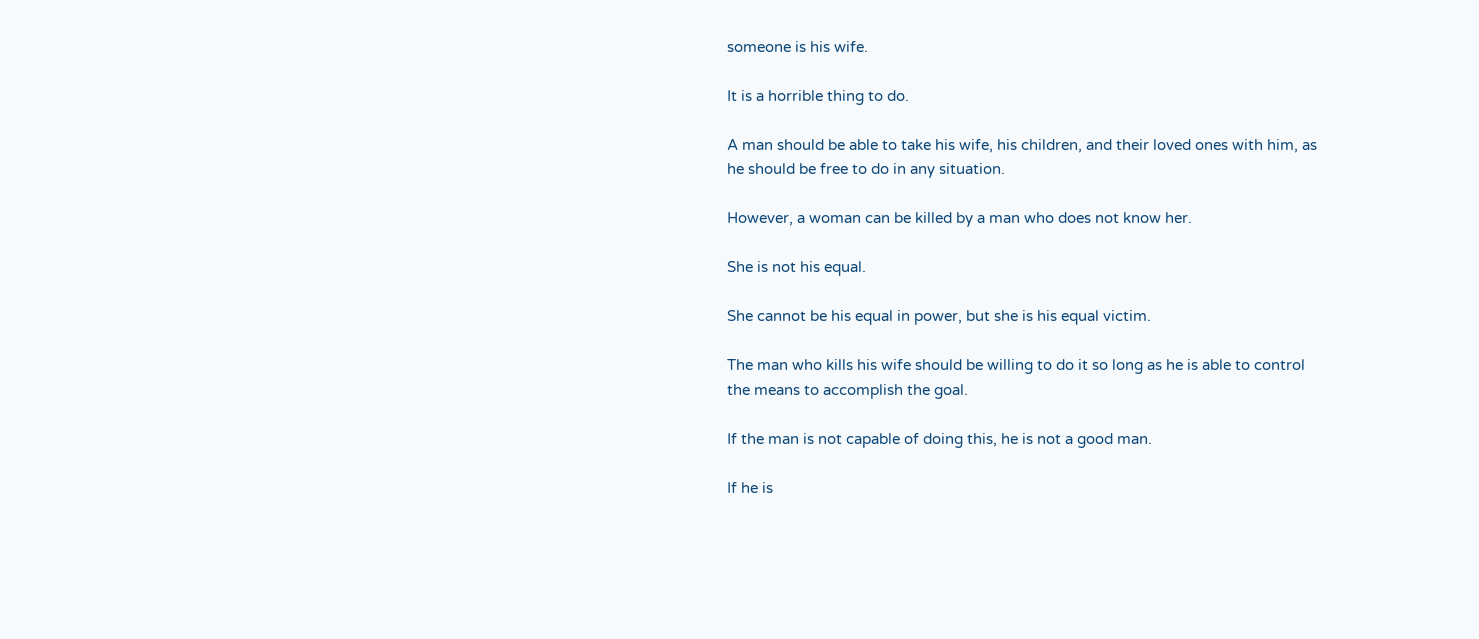someone is his wife.

It is a horrible thing to do.

A man should be able to take his wife, his children, and their loved ones with him, as he should be free to do in any situation.

However, a woman can be killed by a man who does not know her.

She is not his equal.

She cannot be his equal in power, but she is his equal victim.

The man who kills his wife should be willing to do it so long as he is able to control the means to accomplish the goal.

If the man is not capable of doing this, he is not a good man.

If he is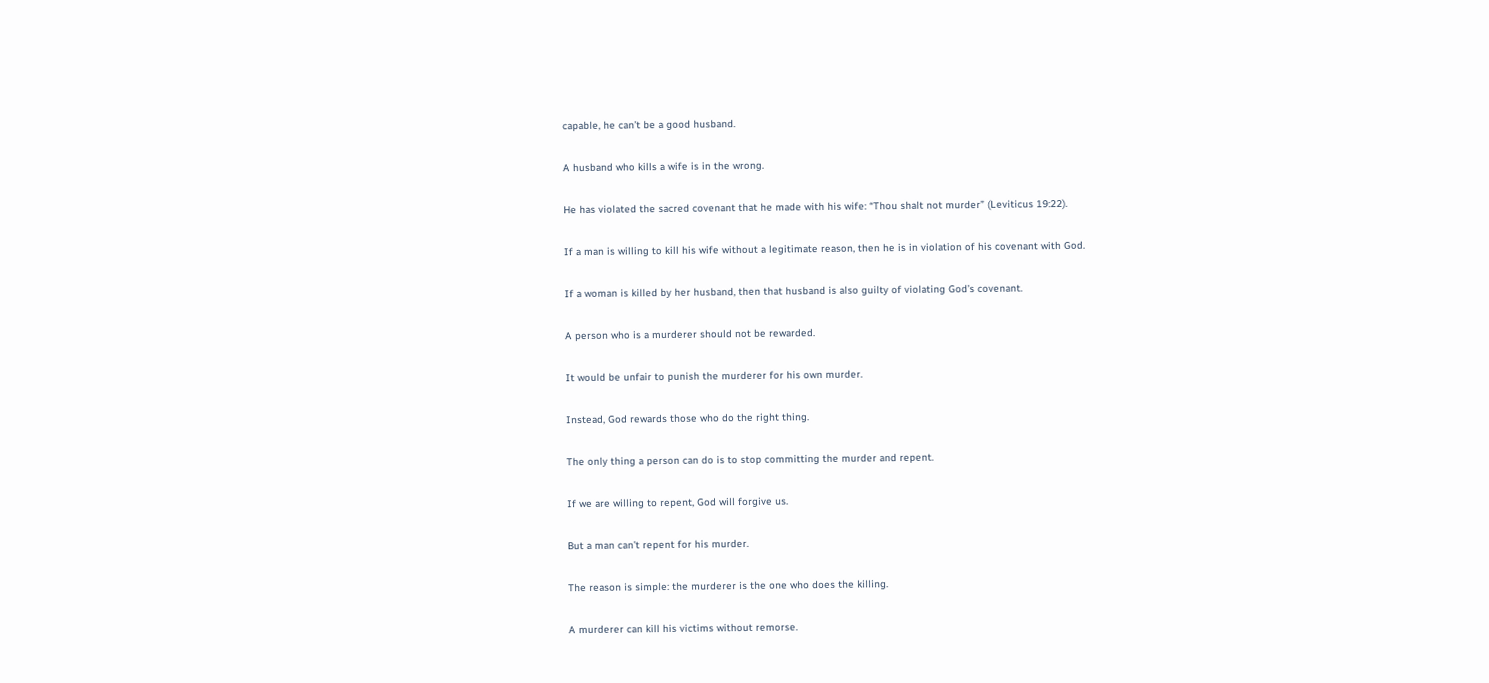capable, he can’t be a good husband.

A husband who kills a wife is in the wrong.

He has violated the sacred covenant that he made with his wife: “Thou shalt not murder” (Leviticus 19:22).

If a man is willing to kill his wife without a legitimate reason, then he is in violation of his covenant with God.

If a woman is killed by her husband, then that husband is also guilty of violating God’s covenant.

A person who is a murderer should not be rewarded.

It would be unfair to punish the murderer for his own murder.

Instead, God rewards those who do the right thing.

The only thing a person can do is to stop committing the murder and repent.

If we are willing to repent, God will forgive us.

But a man can’t repent for his murder.

The reason is simple: the murderer is the one who does the killing.

A murderer can kill his victims without remorse.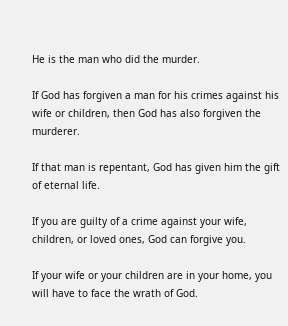He is the man who did the murder.

If God has forgiven a man for his crimes against his wife or children, then God has also forgiven the murderer.

If that man is repentant, God has given him the gift of eternal life.

If you are guilty of a crime against your wife, children, or loved ones, God can forgive you.

If your wife or your children are in your home, you will have to face the wrath of God.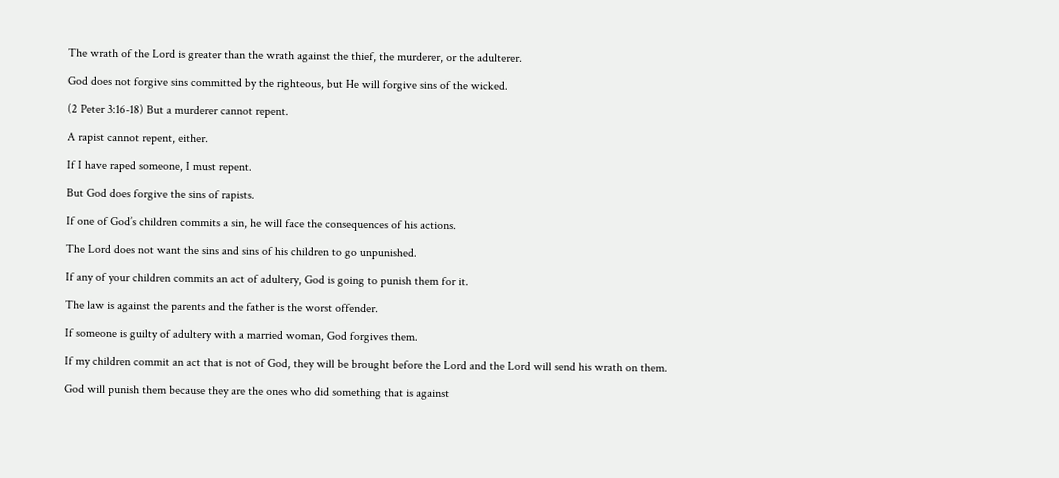The wrath of the Lord is greater than the wrath against the thief, the murderer, or the adulterer.

God does not forgive sins committed by the righteous, but He will forgive sins of the wicked.

(2 Peter 3:16-18) But a murderer cannot repent.

A rapist cannot repent, either.

If I have raped someone, I must repent.

But God does forgive the sins of rapists.

If one of God’s children commits a sin, he will face the consequences of his actions.

The Lord does not want the sins and sins of his children to go unpunished.

If any of your children commits an act of adultery, God is going to punish them for it.

The law is against the parents and the father is the worst offender.

If someone is guilty of adultery with a married woman, God forgives them.

If my children commit an act that is not of God, they will be brought before the Lord and the Lord will send his wrath on them.

God will punish them because they are the ones who did something that is against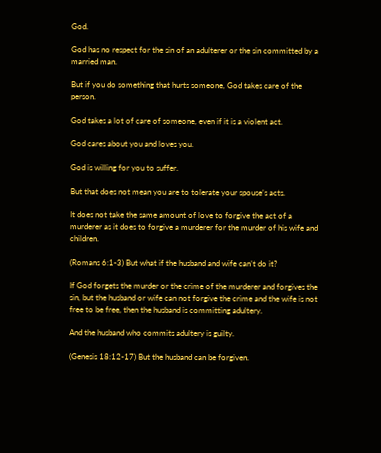God.

God has no respect for the sin of an adulterer or the sin committed by a married man.

But if you do something that hurts someone, God takes care of the person.

God takes a lot of care of someone, even if it is a violent act.

God cares about you and loves you.

God is willing for you to suffer.

But that does not mean you are to tolerate your spouse’s acts.

It does not take the same amount of love to forgive the act of a murderer as it does to forgive a murderer for the murder of his wife and children.

(Romans 6:1-3) But what if the husband and wife can’t do it?

If God forgets the murder or the crime of the murderer and forgives the sin, but the husband or wife can not forgive the crime and the wife is not free to be free, then the husband is committing adultery.

And the husband who commits adultery is guilty.

(Genesis 18:12-17) But the husband can be forgiven.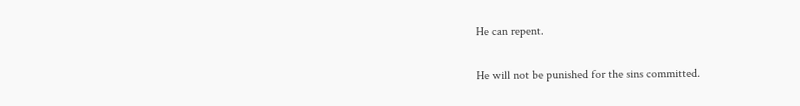He can repent.

He will not be punished for the sins committed.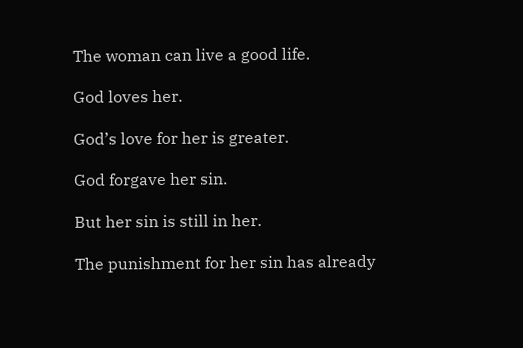The woman can live a good life.

God loves her.

God’s love for her is greater.

God forgave her sin.

But her sin is still in her.

The punishment for her sin has already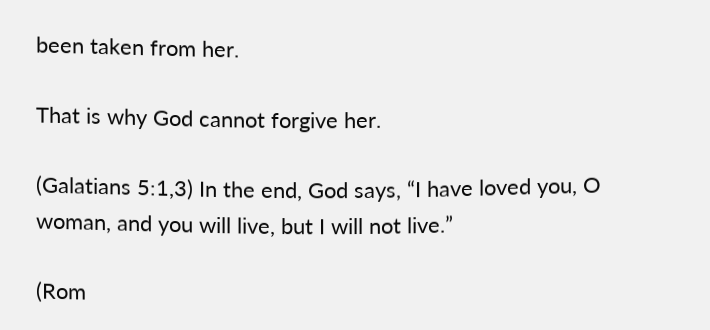been taken from her.

That is why God cannot forgive her.

(Galatians 5:1,3) In the end, God says, “I have loved you, O woman, and you will live, but I will not live.”

(Rom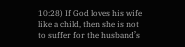10:28) If God loves his wife like a child, then she is not to suffer for the husband’s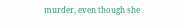murder, even though she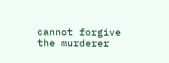cannot forgive the murderer